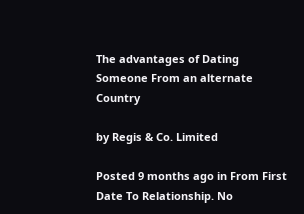The advantages of Dating Someone From an alternate Country

by Regis & Co. Limited

Posted 9 months ago in From First Date To Relationship. No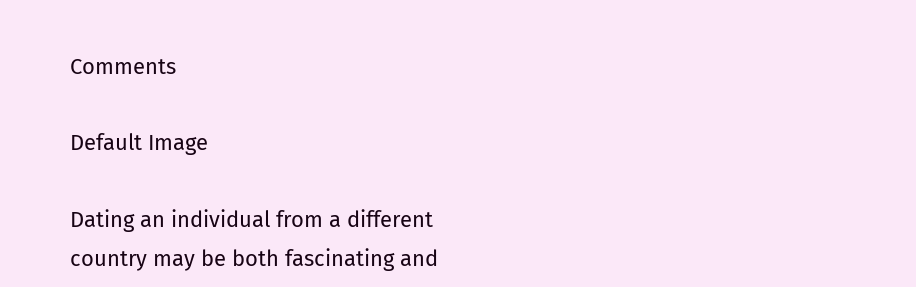Comments

Default Image

Dating an individual from a different country may be both fascinating and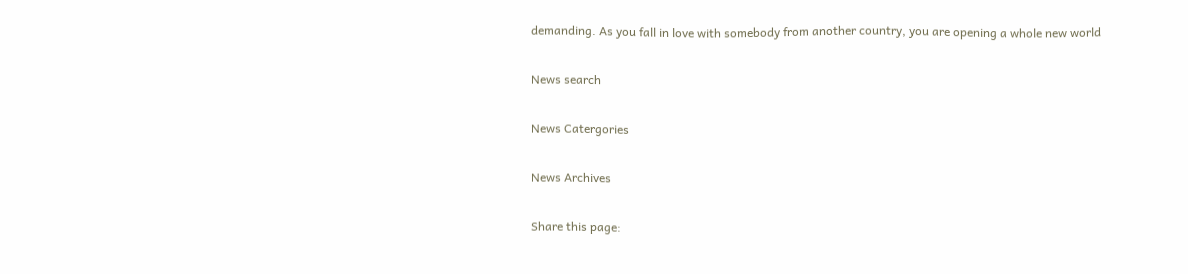demanding. As you fall in love with somebody from another country, you are opening a whole new world

News search

News Catergories

News Archives

Share this page: